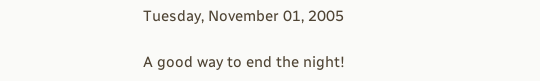Tuesday, November 01, 2005

A good way to end the night!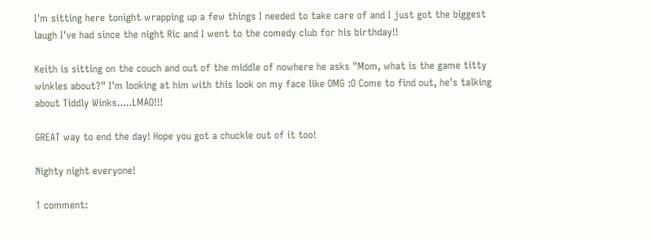I'm sitting here tonight wrapping up a few things I needed to take care of and I just got the biggest laugh I've had since the night Ric and I went to the comedy club for his birthday!!

Keith is sitting on the couch and out of the middle of nowhere he asks "Mom, what is the game titty winkles about?" I'm looking at him with this look on my face like OMG :O Come to find out, he's talking about Tiddly Winks.....LMAO!!!

GREAT way to end the day! Hope you got a chuckle out of it too!

Nighty night everyone!

1 comment: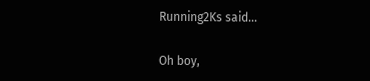Running2Ks said...

Oh boy,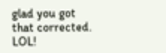glad you got that corrected. LOL!